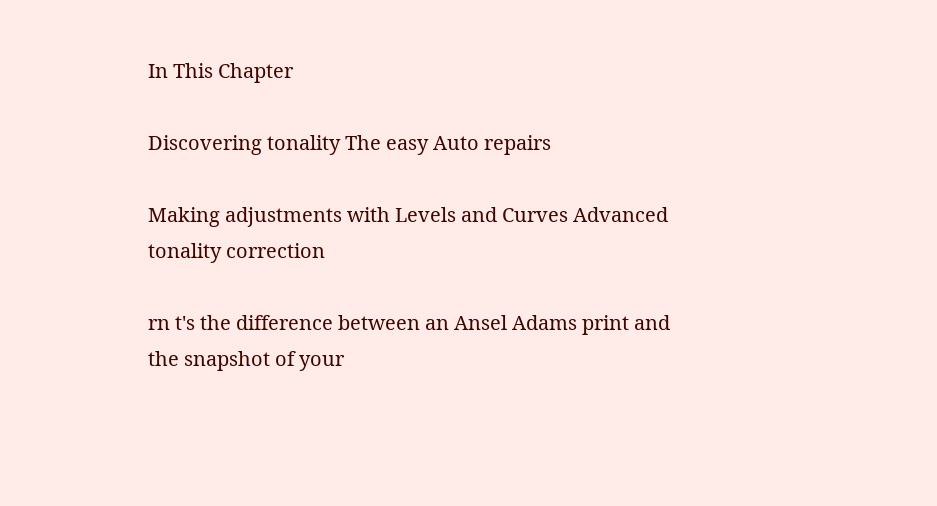In This Chapter

Discovering tonality The easy Auto repairs

Making adjustments with Levels and Curves Advanced tonality correction

rn t's the difference between an Ansel Adams print and the snapshot of your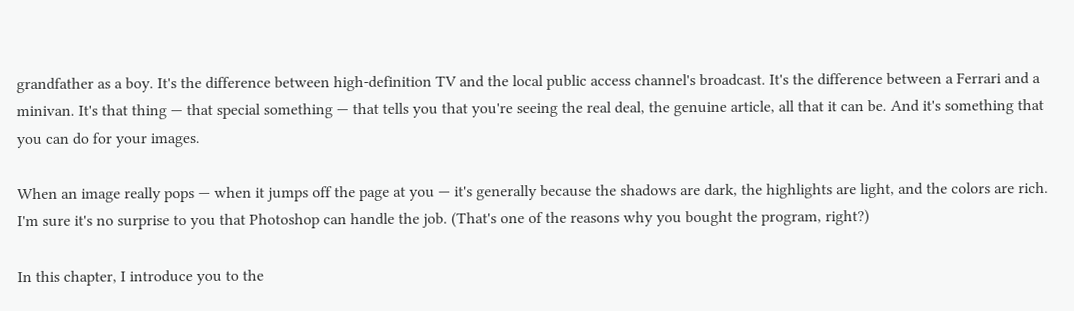grandfather as a boy. It's the difference between high-definition TV and the local public access channel's broadcast. It's the difference between a Ferrari and a minivan. It's that thing — that special something — that tells you that you're seeing the real deal, the genuine article, all that it can be. And it's something that you can do for your images.

When an image really pops — when it jumps off the page at you — it's generally because the shadows are dark, the highlights are light, and the colors are rich. I'm sure it's no surprise to you that Photoshop can handle the job. (That's one of the reasons why you bought the program, right?)

In this chapter, I introduce you to the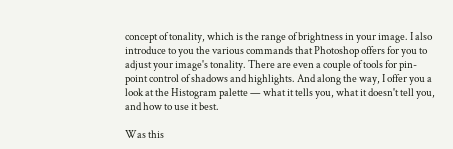concept of tonality, which is the range of brightness in your image. I also introduce to you the various commands that Photoshop offers for you to adjust your image's tonality. There are even a couple of tools for pin-point control of shadows and highlights. And along the way, I offer you a look at the Histogram palette — what it tells you, what it doesn't tell you, and how to use it best.

Was this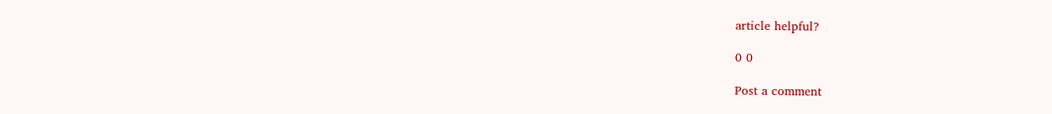article helpful?

0 0

Post a comment